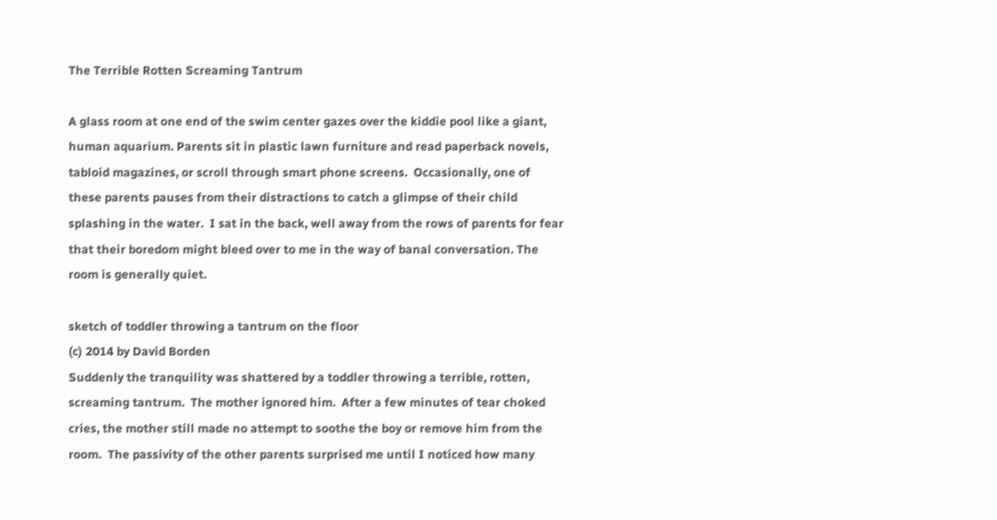The Terrible Rotten Screaming Tantrum

A glass room at one end of the swim center gazes over the kiddie pool like a giant, human aquarium. Parents sit in plastic lawn furniture and read paperback novels, tabloid magazines, or scroll through smart phone screens.  Occasionally, one of these parents pauses from their distractions to catch a glimpse of their child splashing in the water.  I sat in the back, well away from the rows of parents for fear that their boredom might bleed over to me in the way of banal conversation. The room is generally quiet.

sketch of toddler throwing a tantrum on the floor
(c) 2014 by David Borden
Suddenly the tranquility was shattered by a toddler throwing a terrible, rotten, screaming tantrum.  The mother ignored him.  After a few minutes of tear choked cries, the mother still made no attempt to soothe the boy or remove him from the room.  The passivity of the other parents surprised me until I noticed how many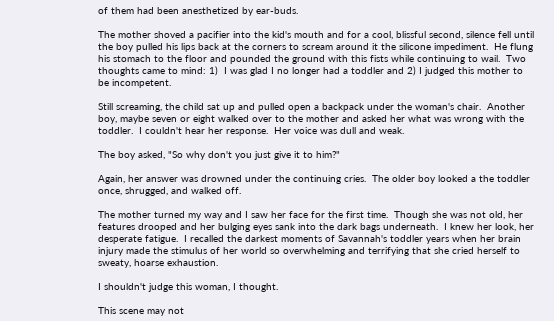of them had been anesthetized by ear-buds.

The mother shoved a pacifier into the kid's mouth and for a cool, blissful second, silence fell until the boy pulled his lips back at the corners to scream around it the silicone impediment.  He flung his stomach to the floor and pounded the ground with this fists while continuing to wail.  Two thoughts came to mind: 1)  I was glad I no longer had a toddler and 2) I judged this mother to be incompetent.

Still screaming, the child sat up and pulled open a backpack under the woman's chair.  Another boy, maybe seven or eight walked over to the mother and asked her what was wrong with the toddler.  I couldn't hear her response.  Her voice was dull and weak.

The boy asked, "So why don't you just give it to him?"

Again, her answer was drowned under the continuing cries.  The older boy looked a the toddler once, shrugged, and walked off.

The mother turned my way and I saw her face for the first time.  Though she was not old, her features drooped and her bulging eyes sank into the dark bags underneath.  I knew her look, her desperate fatigue.  I recalled the darkest moments of Savannah's toddler years when her brain injury made the stimulus of her world so overwhelming and terrifying that she cried herself to sweaty, hoarse exhaustion.

I shouldn't judge this woman, I thought.

This scene may not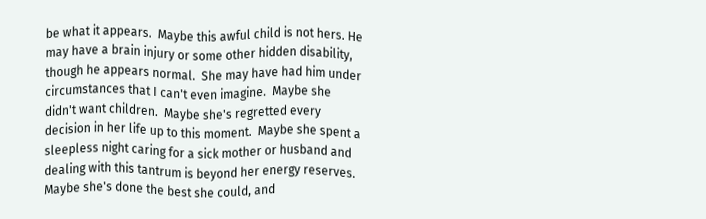be what it appears.  Maybe this awful child is not hers. He may have a brain injury or some other hidden disability, though he appears normal.  She may have had him under circumstances that I can't even imagine.  Maybe she didn't want children.  Maybe she's regretted every decision in her life up to this moment.  Maybe she spent a sleepless night caring for a sick mother or husband and dealing with this tantrum is beyond her energy reserves. Maybe she's done the best she could, and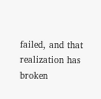failed, and that realization has broken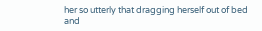her so utterly that dragging herself out of bed and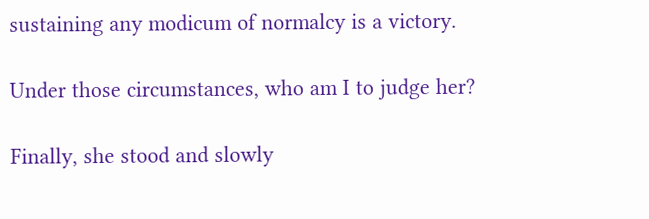sustaining any modicum of normalcy is a victory.

Under those circumstances, who am I to judge her?

Finally, she stood and slowly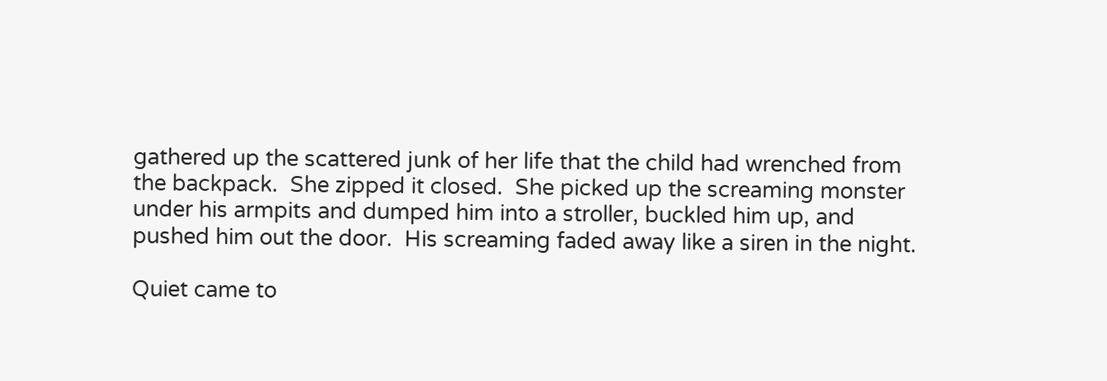gathered up the scattered junk of her life that the child had wrenched from the backpack.  She zipped it closed.  She picked up the screaming monster under his armpits and dumped him into a stroller, buckled him up, and pushed him out the door.  His screaming faded away like a siren in the night.

Quiet came to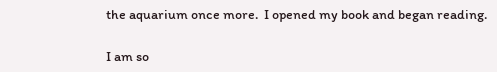the aquarium once more.  I opened my book and began reading.

I am so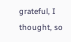grateful, I thought, so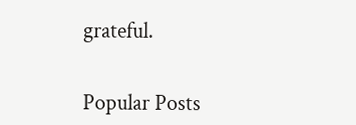grateful.


Popular Posts